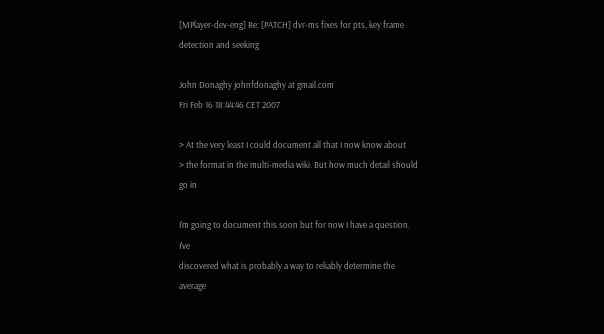[MPlayer-dev-eng] Re: [PATCH] dvr-ms fixes for pts, key frame detection and seeking

John Donaghy johnfdonaghy at gmail.com
Fri Feb 16 18:44:46 CET 2007

> At the very least I could document all that I now know about
> the format in the multi-media wiki. But how much detail should go in

I'm going to document this soon but for now I have a question. I've
discovered what is probably a way to reliably determine the average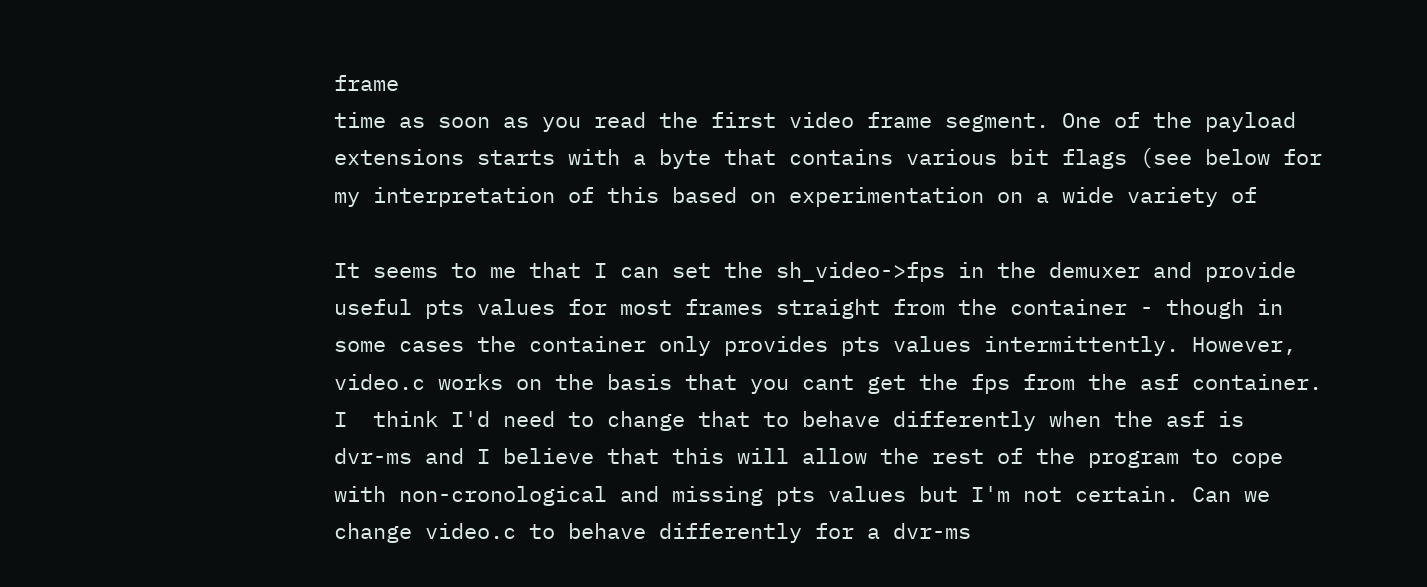frame
time as soon as you read the first video frame segment. One of the payload
extensions starts with a byte that contains various bit flags (see below for
my interpretation of this based on experimentation on a wide variety of

It seems to me that I can set the sh_video->fps in the demuxer and provide
useful pts values for most frames straight from the container - though in
some cases the container only provides pts values intermittently. However,
video.c works on the basis that you cant get the fps from the asf container.
I  think I'd need to change that to behave differently when the asf is
dvr-ms and I believe that this will allow the rest of the program to cope
with non-cronological and missing pts values but I'm not certain. Can we
change video.c to behave differently for a dvr-ms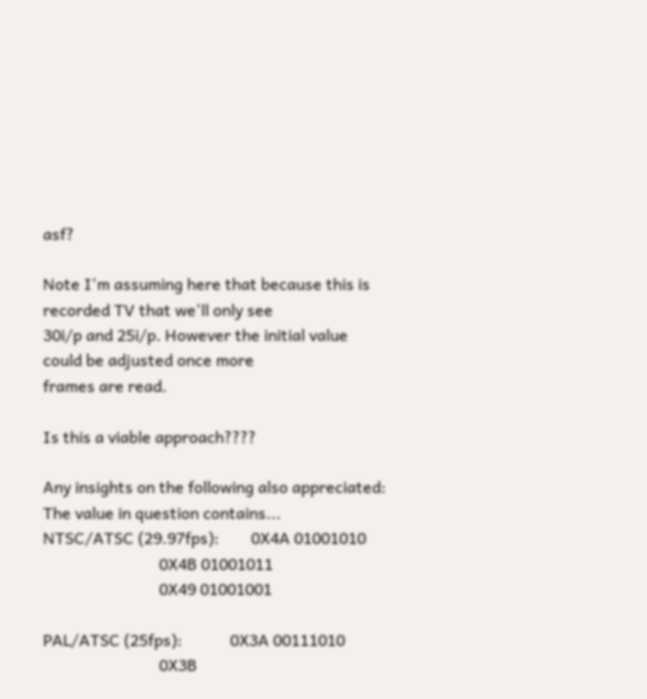asf?

Note I'm assuming here that because this is recorded TV that we'll only see
30i/p and 25i/p. However the initial value could be adjusted once more
frames are read.

Is this a viable approach????

Any insights on the following also appreciated:
The value in question contains...
NTSC/ATSC (29.97fps):        0X4A 01001010
                             0X4B 01001011
                             0X49 01001001

PAL/ATSC (25fps):            0X3A 00111010
                             0X3B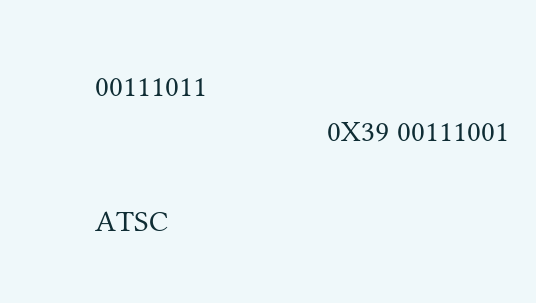00111011
                             0X39 00111001

ATSC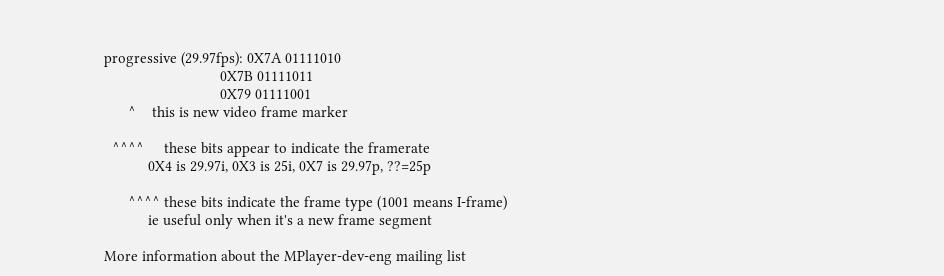progressive (29.97fps): 0X7A 01111010
                             0X7B 01111011
                             0X79 01111001
      ^    this is new video frame marker

  ^^^^     these bits appear to indicate the framerate
           0X4 is 29.97i, 0X3 is 25i, 0X7 is 29.97p, ??=25p

      ^^^^ these bits indicate the frame type (1001 means I-frame)
           ie useful only when it's a new frame segment

More information about the MPlayer-dev-eng mailing list